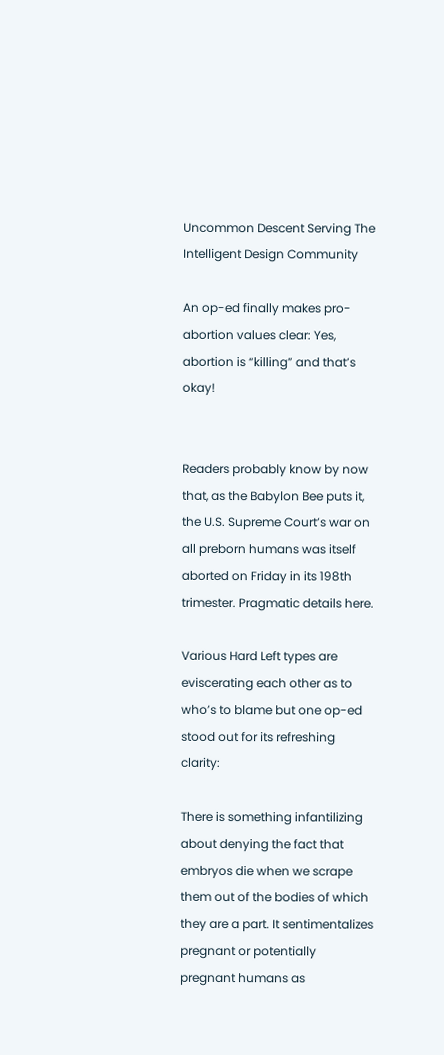Uncommon Descent Serving The Intelligent Design Community

An op-ed finally makes pro-abortion values clear: Yes, abortion is “killing” and that’s okay!


Readers probably know by now that, as the Babylon Bee puts it, the U.S. Supreme Court’s war on all preborn humans was itself aborted on Friday in its 198th trimester. Pragmatic details here.

Various Hard Left types are eviscerating each other as to who’s to blame but one op-ed stood out for its refreshing clarity:

There is something infantilizing about denying the fact that embryos die when we scrape them out of the bodies of which they are a part. It sentimentalizes pregnant or potentially pregnant humans as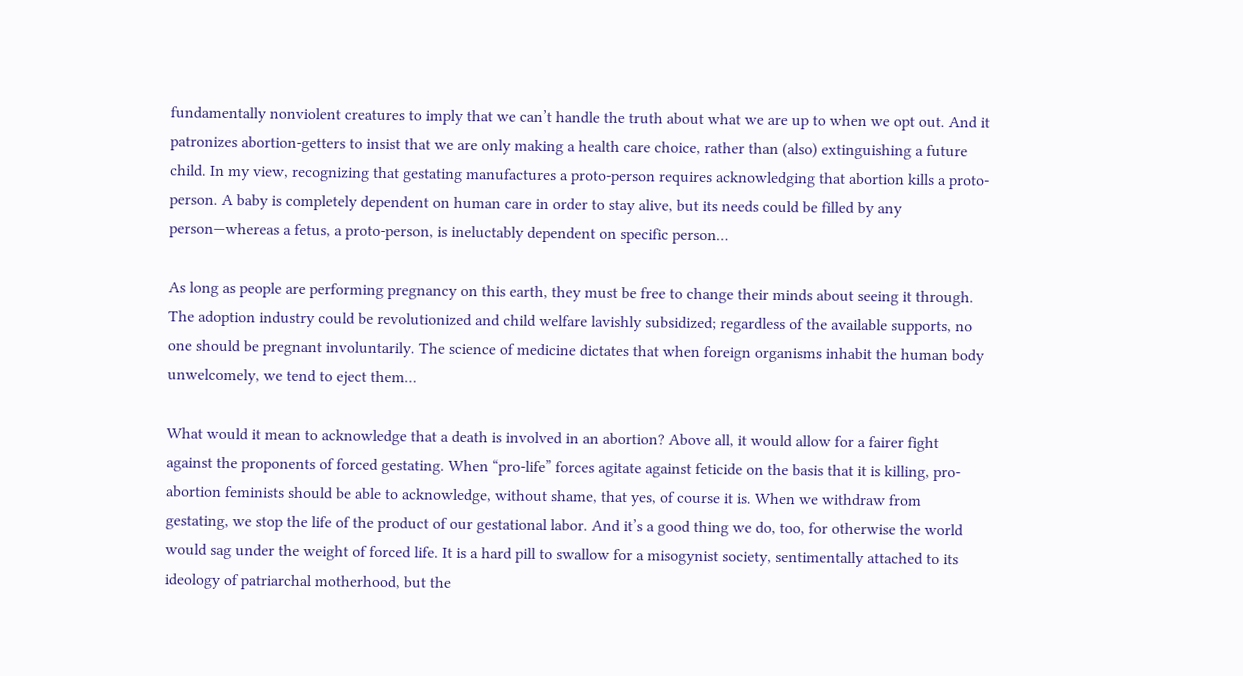fundamentally nonviolent creatures to imply that we can’t handle the truth about what we are up to when we opt out. And it patronizes abortion-getters to insist that we are only making a health care choice, rather than (also) extinguishing a future child. In my view, recognizing that gestating manufactures a proto-person requires acknowledging that abortion kills a proto-person. A baby is completely dependent on human care in order to stay alive, but its needs could be filled by any person—whereas a fetus, a proto-person, is ineluctably dependent on specific person…

As long as people are performing pregnancy on this earth, they must be free to change their minds about seeing it through. The adoption industry could be revolutionized and child welfare lavishly subsidized; regardless of the available supports, no one should be pregnant involuntarily. The science of medicine dictates that when foreign organisms inhabit the human body unwelcomely, we tend to eject them…

What would it mean to acknowledge that a death is involved in an abortion? Above all, it would allow for a fairer fight against the proponents of forced gestating. When “pro-life” forces agitate against feticide on the basis that it is killing, pro-abortion feminists should be able to acknowledge, without shame, that yes, of course it is. When we withdraw from gestating, we stop the life of the product of our gestational labor. And it’s a good thing we do, too, for otherwise the world would sag under the weight of forced life. It is a hard pill to swallow for a misogynist society, sentimentally attached to its ideology of patriarchal motherhood, but the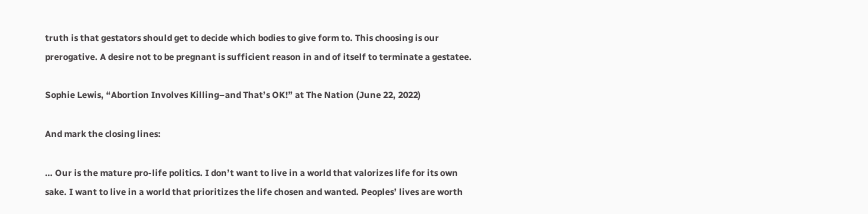truth is that gestators should get to decide which bodies to give form to. This choosing is our prerogative. A desire not to be pregnant is sufficient reason in and of itself to terminate a gestatee.

Sophie Lewis, “Abortion Involves Killing–and That’s OK!” at The Nation (June 22, 2022)

And mark the closing lines:

… Our is the mature pro-life politics. I don’t want to live in a world that valorizes life for its own sake. I want to live in a world that prioritizes the life chosen and wanted. Peoples’ lives are worth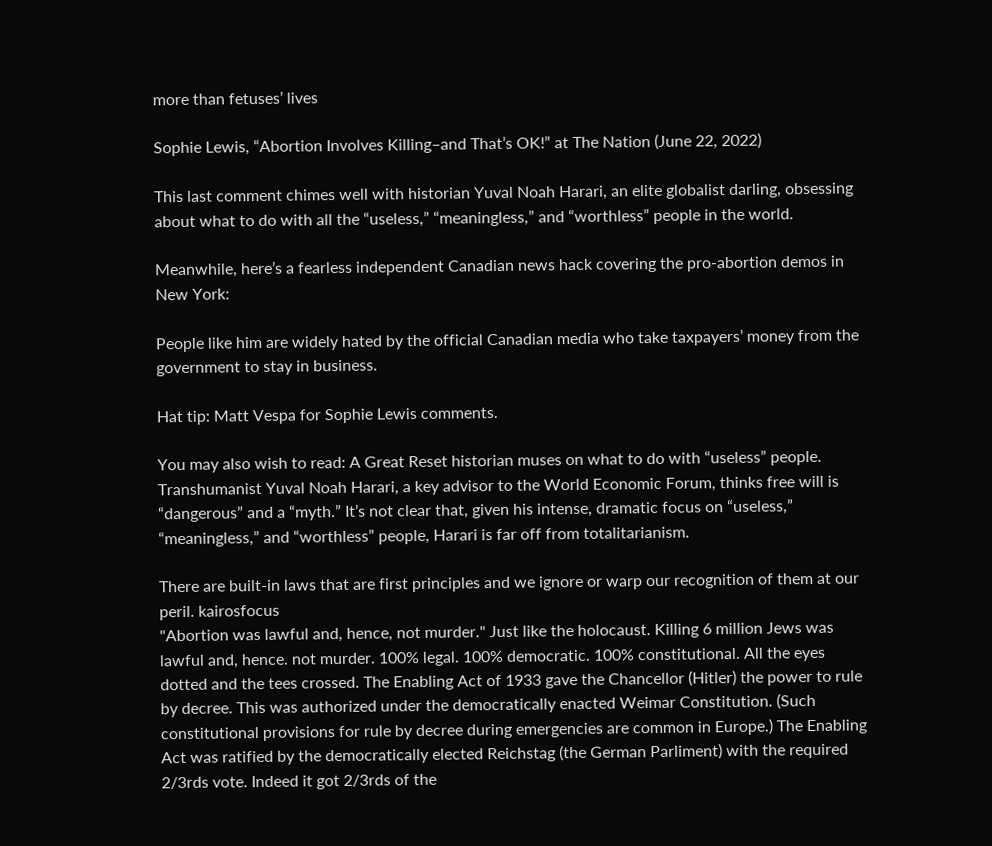more than fetuses’ lives

Sophie Lewis, “Abortion Involves Killing–and That’s OK!” at The Nation (June 22, 2022)

This last comment chimes well with historian Yuval Noah Harari, an elite globalist darling, obsessing about what to do with all the “useless,” “meaningless,” and “worthless” people in the world.

Meanwhile, here’s a fearless independent Canadian news hack covering the pro-abortion demos in New York:

People like him are widely hated by the official Canadian media who take taxpayers’ money from the government to stay in business.

Hat tip: Matt Vespa for Sophie Lewis comments.

You may also wish to read: A Great Reset historian muses on what to do with “useless” people. Transhumanist Yuval Noah Harari, a key advisor to the World Economic Forum, thinks free will is “dangerous” and a “myth.” It’s not clear that, given his intense, dramatic focus on “useless,” “meaningless,” and “worthless” people, Harari is far off from totalitarianism.

There are built-in laws that are first principles and we ignore or warp our recognition of them at our peril. kairosfocus
"Abortion was lawful and, hence, not murder." Just like the holocaust. Killing 6 million Jews was lawful and, hence. not murder. 100% legal. 100% democratic. 100% constitutional. All the eyes dotted and the tees crossed. The Enabling Act of 1933 gave the Chancellor (Hitler) the power to rule by decree. This was authorized under the democratically enacted Weimar Constitution. (Such constitutional provisions for rule by decree during emergencies are common in Europe.) The Enabling Act was ratified by the democratically elected Reichstag (the German Parliment) with the required 2/3rds vote. Indeed it got 2/3rds of the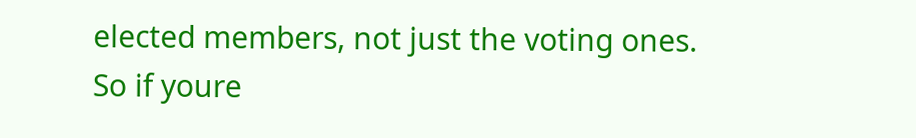elected members, not just the voting ones. So if youre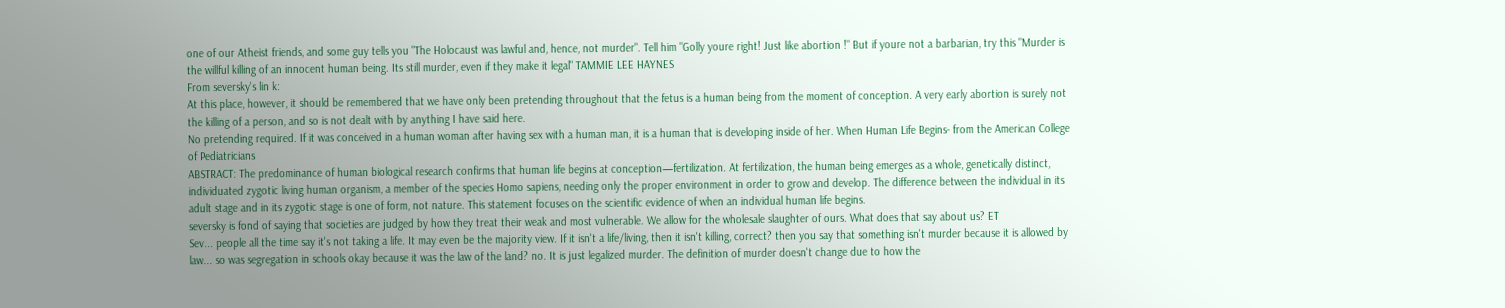one of our Atheist friends, and some guy tells you "The Holocaust was lawful and, hence, not murder". Tell him "Golly youre right! Just like abortion !" But if youre not a barbarian, try this "Murder is the willful killing of an innocent human being. Its still murder, even if they make it legal" TAMMIE LEE HAYNES
From seversky's lin k:
At this place, however, it should be remembered that we have only been pretending throughout that the fetus is a human being from the moment of conception. A very early abortion is surely not the killing of a person, and so is not dealt with by anything I have said here.
No pretending required. If it was conceived in a human woman after having sex with a human man, it is a human that is developing inside of her. When Human Life Begins- from the American College of Pediatricians
ABSTRACT: The predominance of human biological research confirms that human life begins at conception—fertilization. At fertilization, the human being emerges as a whole, genetically distinct, individuated zygotic living human organism, a member of the species Homo sapiens, needing only the proper environment in order to grow and develop. The difference between the individual in its adult stage and in its zygotic stage is one of form, not nature. This statement focuses on the scientific evidence of when an individual human life begins.
seversky is fond of saying that societies are judged by how they treat their weak and most vulnerable. We allow for the wholesale slaughter of ours. What does that say about us? ET
Sev... people all the time say it's not taking a life. It may even be the majority view. If it isn't a life/living, then it isn't killing, correct? then you say that something isn't murder because it is allowed by law... so was segregation in schools okay because it was the law of the land? no. It is just legalized murder. The definition of murder doesn't change due to how the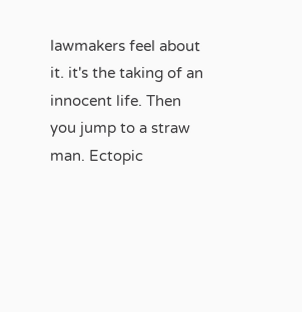lawmakers feel about it. it's the taking of an innocent life. Then you jump to a straw man. Ectopic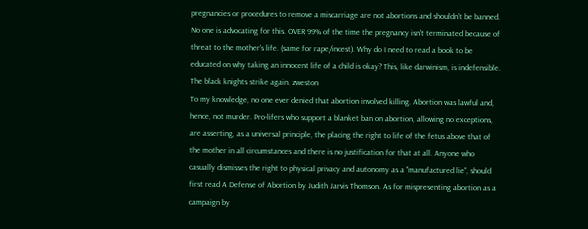pregnancies or procedures to remove a miscarriage are not abortions and shouldn't be banned. No one is advocating for this. OVER 99% of the time the pregnancy isn't terminated because of threat to the mother's life. (same for rape/incest). Why do I need to read a book to be educated on why taking an innocent life of a child is okay? This, like darwinism, is indefensible. The black knights strike again. zweston
To my knowledge, no one ever denied that abortion involved killing. Abortion was lawful and, hence, not murder. Pro-lifers who support a blanket ban on abortion, allowing no exceptions, are asserting, as a universal principle, the placing the right to life of the fetus above that of the mother in all circumstances and there is no justification for that at all. Anyone who casually dismisses the right to physical privacy and autonomy as a "manufactured lie", should first read A Defense of Abortion by Judith Jarvis Thomson. As for mispresenting abortion as a campaign by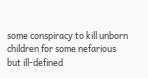some conspiracy to kill unborn children for some nefarious but ill-defined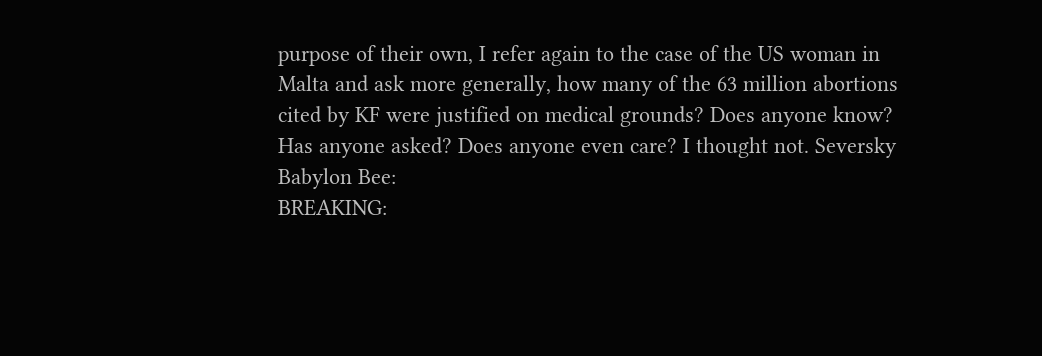purpose of their own, I refer again to the case of the US woman in Malta and ask more generally, how many of the 63 million abortions cited by KF were justified on medical grounds? Does anyone know? Has anyone asked? Does anyone even care? I thought not. Seversky
Babylon Bee:
BREAKING: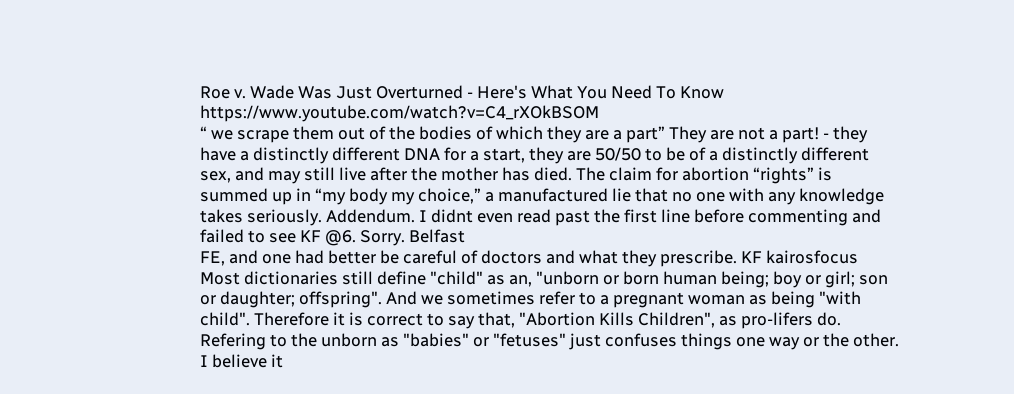Roe v. Wade Was Just Overturned - Here's What You Need To Know https://www.youtube.com/watch?v=C4_rXOkBSOM
“ we scrape them out of the bodies of which they are a part” They are not a part! - they have a distinctly different DNA for a start, they are 50/50 to be of a distinctly different sex, and may still live after the mother has died. The claim for abortion “rights” is summed up in “my body my choice,” a manufactured lie that no one with any knowledge takes seriously. Addendum. I didnt even read past the first line before commenting and failed to see KF @6. Sorry. Belfast
FE, and one had better be careful of doctors and what they prescribe. KF kairosfocus
Most dictionaries still define "child" as an, "unborn or born human being; boy or girl; son or daughter; offspring". And we sometimes refer to a pregnant woman as being "with child". Therefore it is correct to say that, "Abortion Kills Children", as pro-lifers do. Refering to the unborn as "babies" or "fetuses" just confuses things one way or the other. I believe it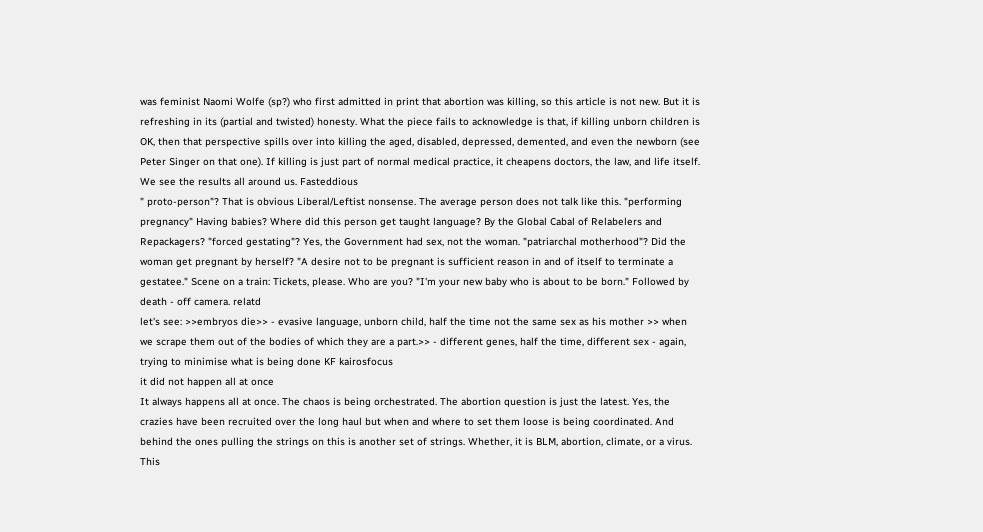was feminist Naomi Wolfe (sp?) who first admitted in print that abortion was killing, so this article is not new. But it is refreshing in its (partial and twisted) honesty. What the piece fails to acknowledge is that, if killing unborn children is OK, then that perspective spills over into killing the aged, disabled, depressed, demented, and even the newborn (see Peter Singer on that one). If killing is just part of normal medical practice, it cheapens doctors, the law, and life itself. We see the results all around us. Fasteddious
" proto-person"? That is obvious Liberal/Leftist nonsense. The average person does not talk like this. "performing pregnancy" Having babies? Where did this person get taught language? By the Global Cabal of Relabelers and Repackagers? "forced gestating"? Yes, the Government had sex, not the woman. "patriarchal motherhood"? Did the woman get pregnant by herself? "A desire not to be pregnant is sufficient reason in and of itself to terminate a gestatee." Scene on a train: Tickets, please. Who are you? "I'm your new baby who is about to be born." Followed by death - off camera. relatd
let's see: >>embryos die>> - evasive language, unborn child, half the time not the same sex as his mother >> when we scrape them out of the bodies of which they are a part.>> - different genes, half the time, different sex - again, trying to minimise what is being done KF kairosfocus
it did not happen all at once
It always happens all at once. The chaos is being orchestrated. The abortion question is just the latest. Yes, the crazies have been recruited over the long haul but when and where to set them loose is being coordinated. And behind the ones pulling the strings on this is another set of strings. Whether, it is BLM, abortion, climate, or a virus. This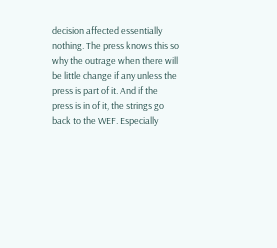decision affected essentially nothing. The press knows this so why the outrage when there will be little change if any unless the press is part of it. And if the press is in of it, the strings go back to the WEF. Especially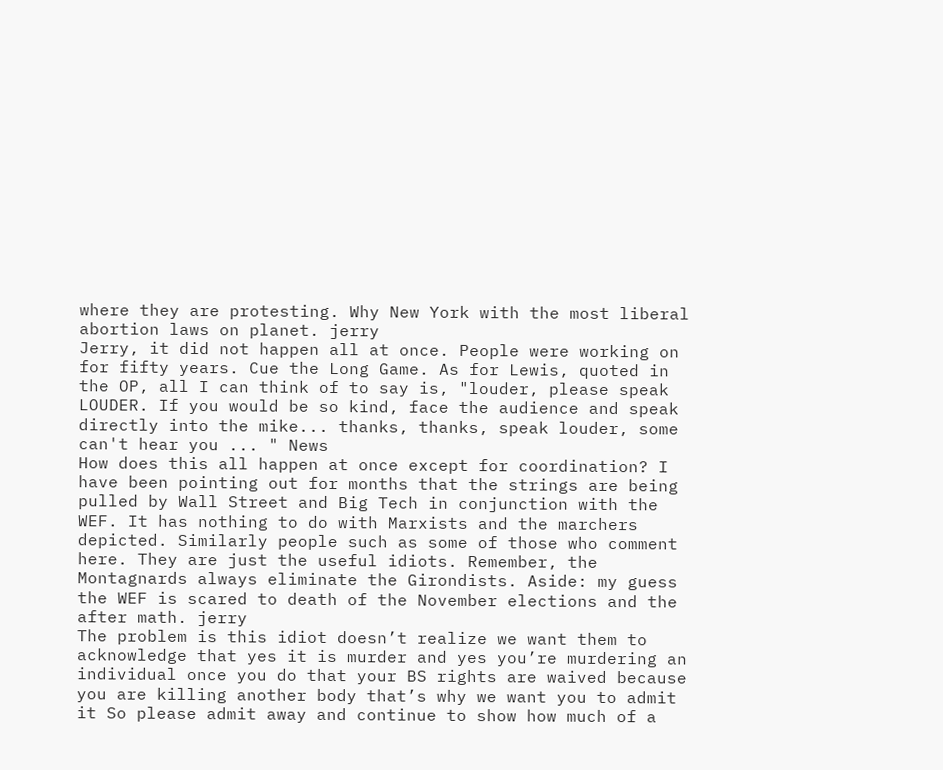where they are protesting. Why New York with the most liberal abortion laws on planet. jerry
Jerry, it did not happen all at once. People were working on for fifty years. Cue the Long Game. As for Lewis, quoted in the OP, all I can think of to say is, "louder, please speak LOUDER. If you would be so kind, face the audience and speak directly into the mike... thanks, thanks, speak louder, some can't hear you ... " News
How does this all happen at once except for coordination? I have been pointing out for months that the strings are being pulled by Wall Street and Big Tech in conjunction with the WEF. It has nothing to do with Marxists and the marchers depicted. Similarly people such as some of those who comment here. They are just the useful idiots. Remember, the Montagnards always eliminate the Girondists. Aside: my guess the WEF is scared to death of the November elections and the after math. jerry
The problem is this idiot doesn’t realize we want them to acknowledge that yes it is murder and yes you’re murdering an individual once you do that your BS rights are waived because you are killing another body that’s why we want you to admit it So please admit away and continue to show how much of a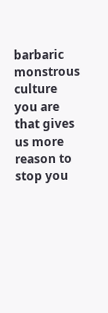barbaric monstrous culture you are that gives us more reason to stop you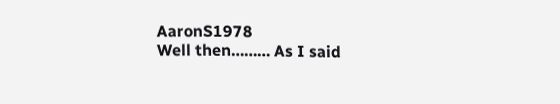AaronS1978
Well then……… As I said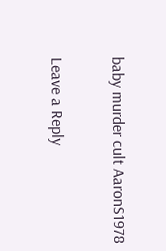baby murder cult AaronS1978

Leave a Reply